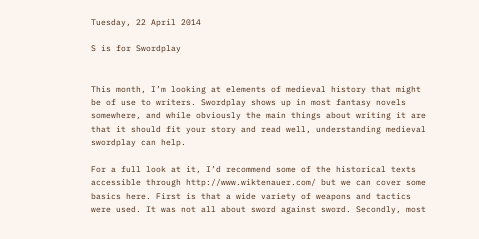Tuesday, 22 April 2014

S is for Swordplay


This month, I’m looking at elements of medieval history that might be of use to writers. Swordplay shows up in most fantasy novels somewhere, and while obviously the main things about writing it are that it should fit your story and read well, understanding medieval swordplay can help.

For a full look at it, I’d recommend some of the historical texts accessible through http://www.wiktenauer.com/ but we can cover some basics here. First is that a wide variety of weapons and tactics were used. It was not all about sword against sword. Secondly, most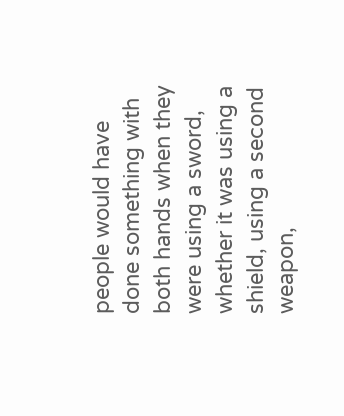people would have done something with both hands when they were using a sword, whether it was using a shield, using a second weapon,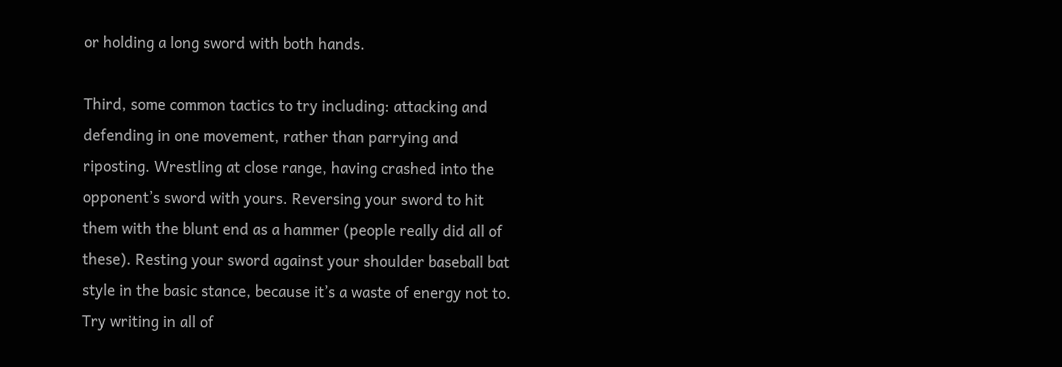or holding a long sword with both hands.

Third, some common tactics to try including: attacking and defending in one movement, rather than parrying and riposting. Wrestling at close range, having crashed into the opponent’s sword with yours. Reversing your sword to hit them with the blunt end as a hammer (people really did all of these). Resting your sword against your shoulder baseball bat style in the basic stance, because it’s a waste of energy not to. Try writing in all of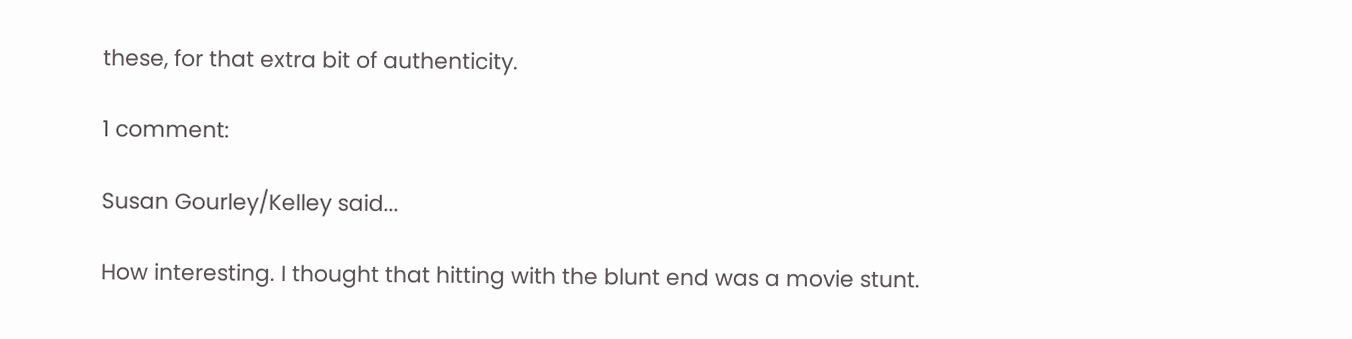these, for that extra bit of authenticity.

1 comment:

Susan Gourley/Kelley said...

How interesting. I thought that hitting with the blunt end was a movie stunt.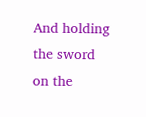And holding the sword on the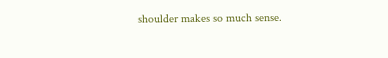shoulder makes so much sense.